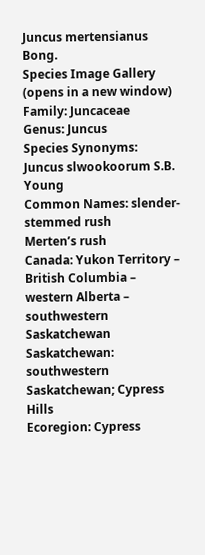Juncus mertensianus Bong.
Species Image Gallery
(opens in a new window)
Family: Juncaceae
Genus: Juncus
Species Synonyms: Juncus slwookoorum S.B. Young
Common Names: slender-stemmed rush
Merten’s rush
Canada: Yukon Territory – British Columbia – western Alberta – southwestern Saskatchewan
Saskatchewan: southwestern Saskatchewan; Cypress Hills
Ecoregion: Cypress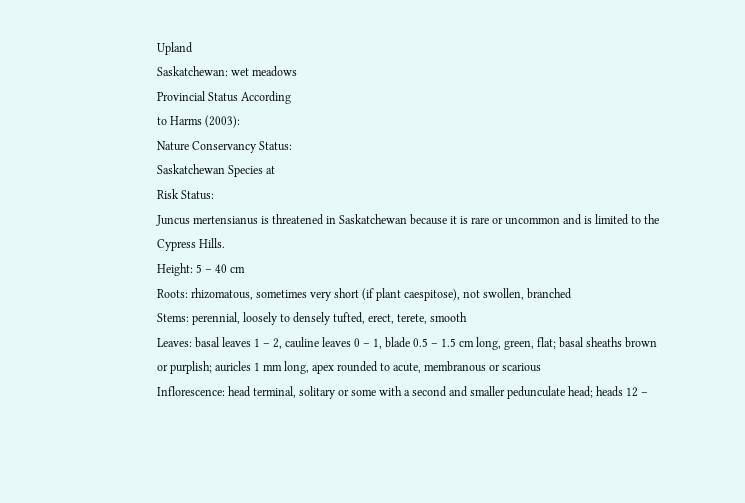Upland
Saskatchewan: wet meadows
Provincial Status According
to Harms (2003):
Nature Conservancy Status:
Saskatchewan Species at
Risk Status:
Juncus mertensianus is threatened in Saskatchewan because it is rare or uncommon and is limited to the Cypress Hills.
Height: 5 – 40 cm
Roots: rhizomatous, sometimes very short (if plant caespitose), not swollen, branched
Stems: perennial, loosely to densely tufted, erect, terete, smooth
Leaves: basal leaves 1 – 2, cauline leaves 0 – 1, blade 0.5 – 1.5 cm long, green, flat; basal sheaths brown or purplish; auricles 1 mm long, apex rounded to acute, membranous or scarious
Inflorescence: head terminal, solitary or some with a second and smaller pedunculate head; heads 12 –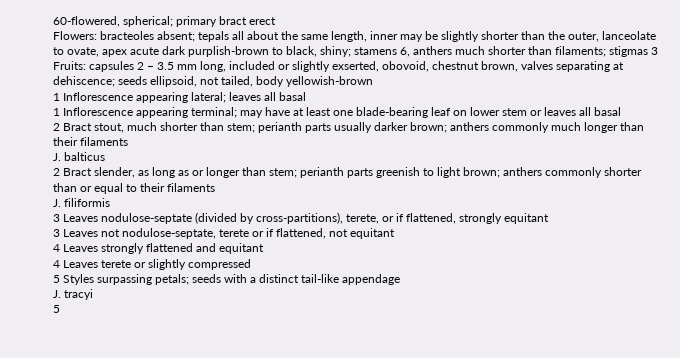60-flowered, spherical; primary bract erect
Flowers: bracteoles absent; tepals all about the same length, inner may be slightly shorter than the outer, lanceolate to ovate, apex acute dark purplish-brown to black, shiny; stamens 6, anthers much shorter than filaments; stigmas 3
Fruits: capsules 2 – 3.5 mm long, included or slightly exserted, obovoid, chestnut brown, valves separating at dehiscence; seeds ellipsoid, not tailed, body yellowish-brown
1 Inflorescence appearing lateral; leaves all basal
1 Inflorescence appearing terminal; may have at least one blade-bearing leaf on lower stem or leaves all basal
2 Bract stout, much shorter than stem; perianth parts usually darker brown; anthers commonly much longer than their filaments
J. balticus
2 Bract slender, as long as or longer than stem; perianth parts greenish to light brown; anthers commonly shorter than or equal to their filaments
J. filiformis
3 Leaves nodulose-septate (divided by cross-partitions), terete, or if flattened, strongly equitant
3 Leaves not nodulose-septate, terete or if flattened, not equitant
4 Leaves strongly flattened and equitant
4 Leaves terete or slightly compressed
5 Styles surpassing petals; seeds with a distinct tail-like appendage
J. tracyi
5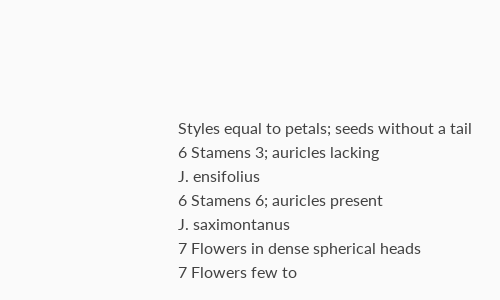Styles equal to petals; seeds without a tail
6 Stamens 3; auricles lacking
J. ensifolius
6 Stamens 6; auricles present
J. saximontanus
7 Flowers in dense spherical heads
7 Flowers few to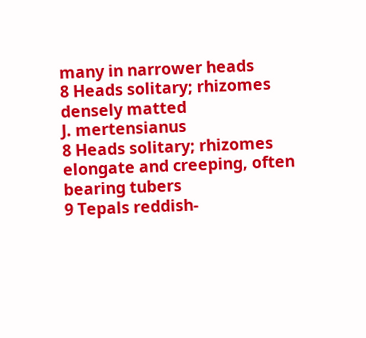many in narrower heads
8 Heads solitary; rhizomes densely matted
J. mertensianus
8 Heads solitary; rhizomes elongate and creeping, often bearing tubers
9 Tepals reddish-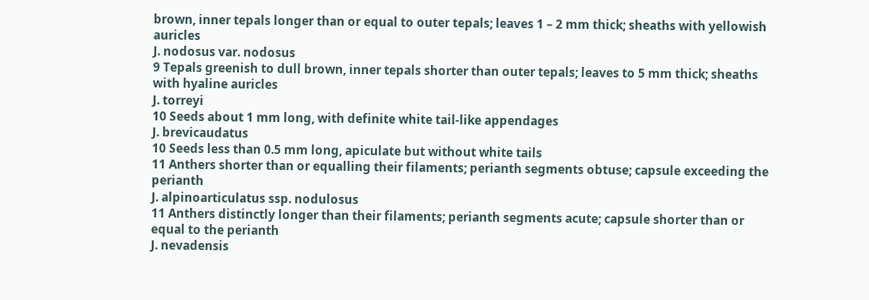brown, inner tepals longer than or equal to outer tepals; leaves 1 – 2 mm thick; sheaths with yellowish auricles
J. nodosus var. nodosus
9 Tepals greenish to dull brown, inner tepals shorter than outer tepals; leaves to 5 mm thick; sheaths with hyaline auricles
J. torreyi
10 Seeds about 1 mm long, with definite white tail-like appendages
J. brevicaudatus
10 Seeds less than 0.5 mm long, apiculate but without white tails
11 Anthers shorter than or equalling their filaments; perianth segments obtuse; capsule exceeding the perianth
J. alpinoarticulatus ssp. nodulosus
11 Anthers distinctly longer than their filaments; perianth segments acute; capsule shorter than or equal to the perianth
J. nevadensis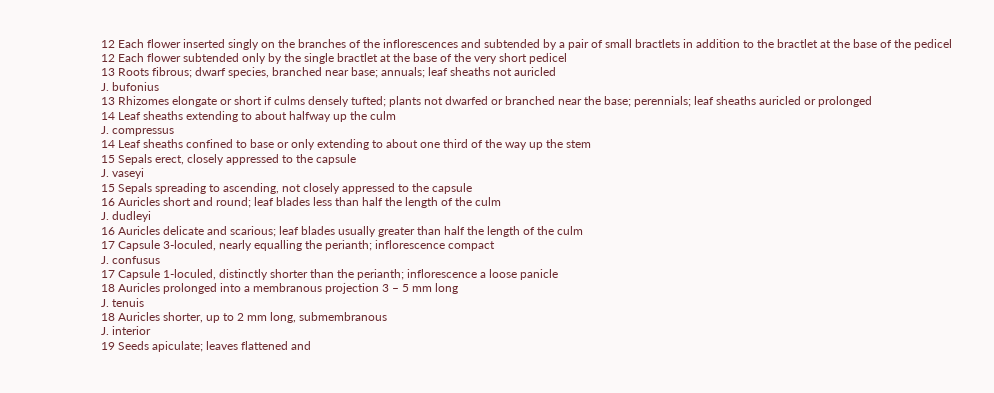12 Each flower inserted singly on the branches of the inflorescences and subtended by a pair of small bractlets in addition to the bractlet at the base of the pedicel
12 Each flower subtended only by the single bractlet at the base of the very short pedicel
13 Roots fibrous; dwarf species, branched near base; annuals; leaf sheaths not auricled
J. bufonius
13 Rhizomes elongate or short if culms densely tufted; plants not dwarfed or branched near the base; perennials; leaf sheaths auricled or prolonged
14 Leaf sheaths extending to about halfway up the culm
J. compressus
14 Leaf sheaths confined to base or only extending to about one third of the way up the stem
15 Sepals erect, closely appressed to the capsule
J. vaseyi
15 Sepals spreading to ascending, not closely appressed to the capsule
16 Auricles short and round; leaf blades less than half the length of the culm
J. dudleyi
16 Auricles delicate and scarious; leaf blades usually greater than half the length of the culm
17 Capsule 3-loculed, nearly equalling the perianth; inflorescence compact
J. confusus
17 Capsule 1-loculed, distinctly shorter than the perianth; inflorescence a loose panicle
18 Auricles prolonged into a membranous projection 3 – 5 mm long
J. tenuis
18 Auricles shorter, up to 2 mm long, submembranous
J. interior
19 Seeds apiculate; leaves flattened and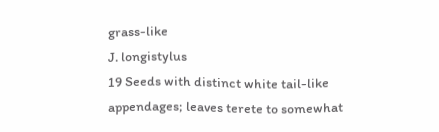grass-like
J. longistylus
19 Seeds with distinct white tail-like appendages; leaves terete to somewhat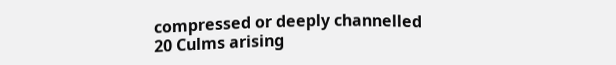compressed or deeply channelled
20 Culms arising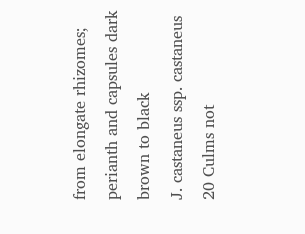from elongate rhizomes; perianth and capsules dark brown to black
J. castaneus ssp. castaneus
20 Culms not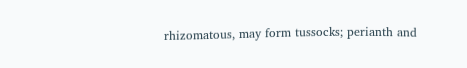rhizomatous, may form tussocks; perianth and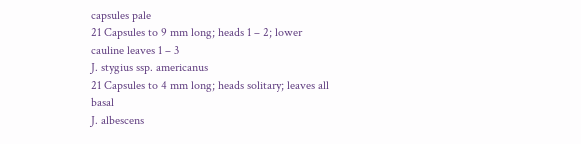capsules pale
21 Capsules to 9 mm long; heads 1 – 2; lower cauline leaves 1 – 3
J. stygius ssp. americanus
21 Capsules to 4 mm long; heads solitary; leaves all basal
J. albescens